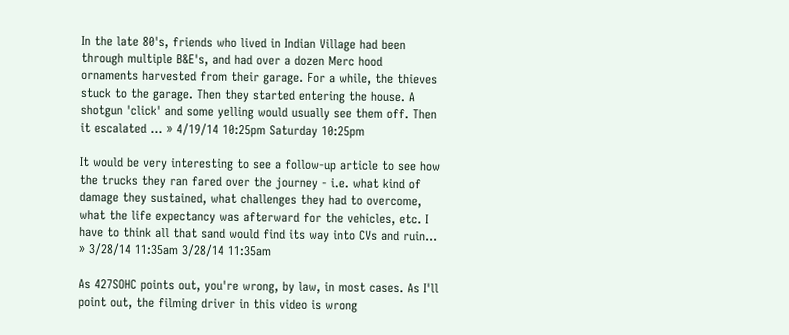In the late 80's, friends who lived in Indian Village had been through multiple B&E's, and had over a dozen Merc hood ornaments harvested from their garage. For a while, the thieves stuck to the garage. Then they started entering the house. A shotgun 'click' and some yelling would usually see them off. Then it escalated … » 4/19/14 10:25pm Saturday 10:25pm

It would be very interesting to see a follow-up article to see how the trucks they ran fared over the journey - i.e. what kind of damage they sustained, what challenges they had to overcome, what the life expectancy was afterward for the vehicles, etc. I have to think all that sand would find its way into CVs and ruin… » 3/28/14 11:35am 3/28/14 11:35am

As 427SOHC points out, you're wrong, by law, in most cases. As I'll point out, the filming driver in this video is wrong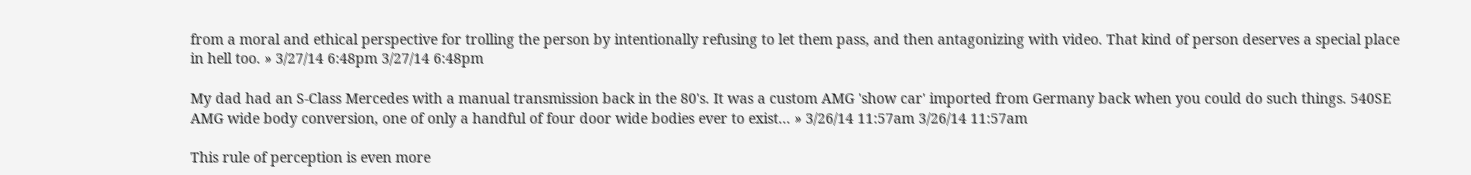from a moral and ethical perspective for trolling the person by intentionally refusing to let them pass, and then antagonizing with video. That kind of person deserves a special place in hell too. » 3/27/14 6:48pm 3/27/14 6:48pm

My dad had an S-Class Mercedes with a manual transmission back in the 80's. It was a custom AMG 'show car' imported from Germany back when you could do such things. 540SE AMG wide body conversion, one of only a handful of four door wide bodies ever to exist... » 3/26/14 11:57am 3/26/14 11:57am

This rule of perception is even more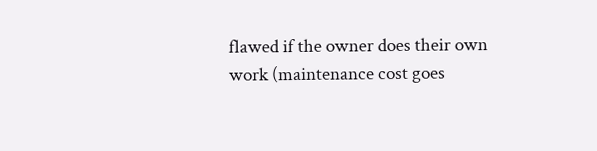flawed if the owner does their own work (maintenance cost goes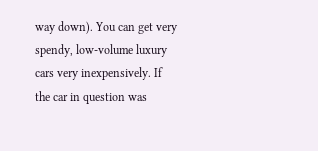way down). You can get very spendy, low-volume luxury cars very inexpensively. If the car in question was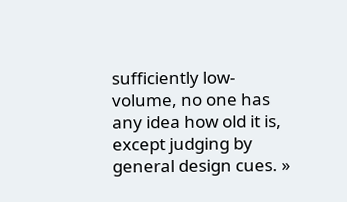sufficiently low-volume, no one has any idea how old it is, except judging by general design cues. »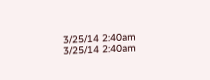3/25/14 2:40am 3/25/14 2:40am